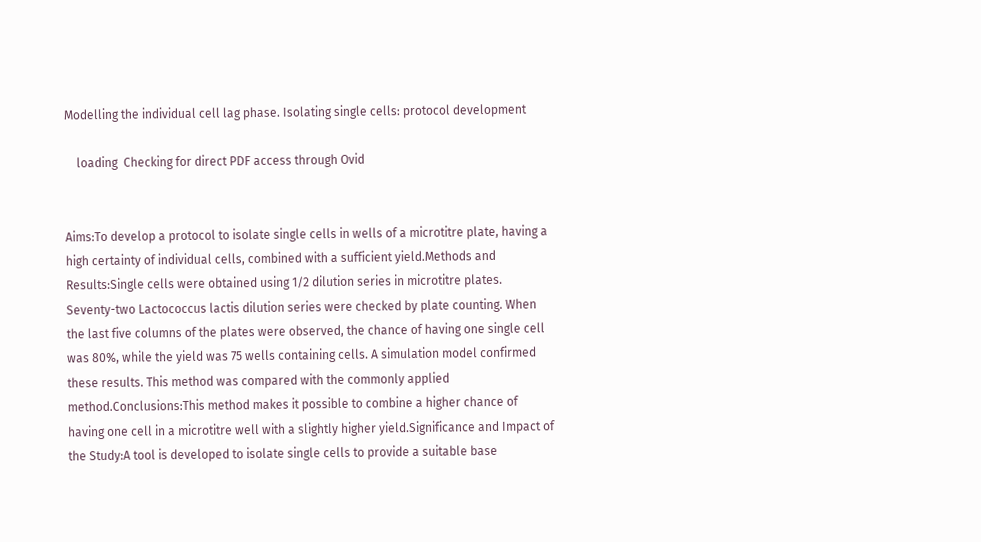Modelling the individual cell lag phase. Isolating single cells: protocol development

    loading  Checking for direct PDF access through Ovid


Aims:To develop a protocol to isolate single cells in wells of a microtitre plate, having a high certainty of individual cells, combined with a sufficient yield.Methods and Results:Single cells were obtained using 1/2 dilution series in microtitre plates. Seventy-two Lactococcus lactis dilution series were checked by plate counting. When the last five columns of the plates were observed, the chance of having one single cell was 80%, while the yield was 75 wells containing cells. A simulation model confirmed these results. This method was compared with the commonly applied method.Conclusions:This method makes it possible to combine a higher chance of having one cell in a microtitre well with a slightly higher yield.Significance and Impact of the Study:A tool is developed to isolate single cells to provide a suitable base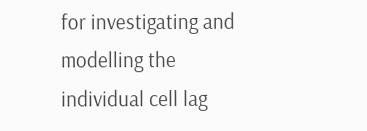for investigating and modelling the individual cell lag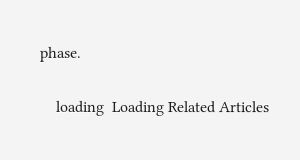phase.

    loading  Loading Related Articles